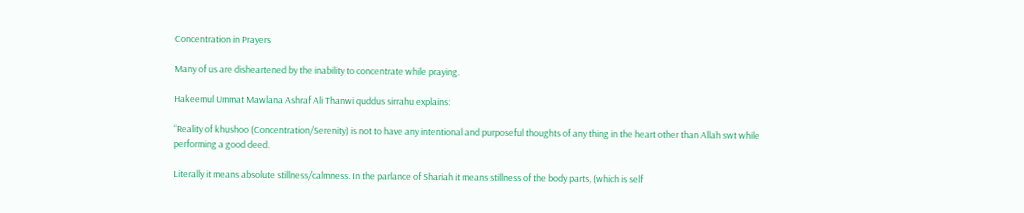Concentration in Prayers

Many of us are disheartened by the inability to concentrate while praying.

Hakeemul Ummat Mawlana Ashraf Ali Thanwi quddus sirrahu explains:

“Reality of khushoo (Concentration/Serenity) is not to have any intentional and purposeful thoughts of any thing in the heart other than Allah swt while performing a good deed.

Literally it means absolute stillness/calmness. In the parlance of Shariah it means stillness of the body parts, (which is self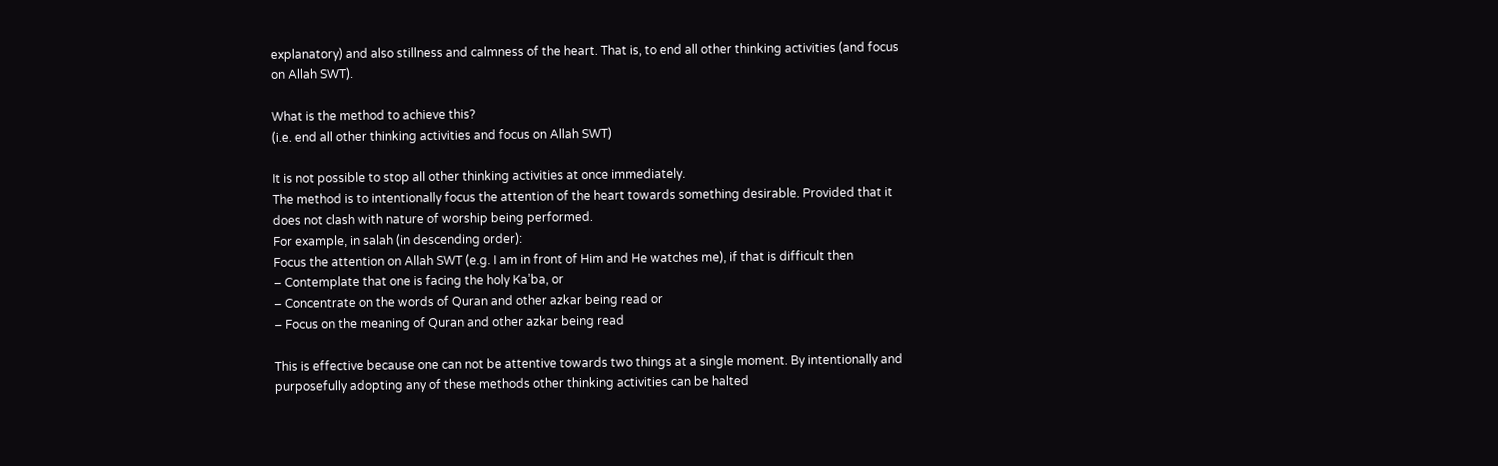explanatory) and also stillness and calmness of the heart. That is, to end all other thinking activities (and focus on Allah SWT).

What is the method to achieve this?
(i.e. end all other thinking activities and focus on Allah SWT)

It is not possible to stop all other thinking activities at once immediately.
The method is to intentionally focus the attention of the heart towards something desirable. Provided that it does not clash with nature of worship being performed.
For example, in salah (in descending order):
Focus the attention on Allah SWT (e.g. I am in front of Him and He watches me), if that is difficult then
– Contemplate that one is facing the holy Ka’ba, or
– Concentrate on the words of Quran and other azkar being read or
– Focus on the meaning of Quran and other azkar being read

This is effective because one can not be attentive towards two things at a single moment. By intentionally and purposefully adopting any of these methods other thinking activities can be halted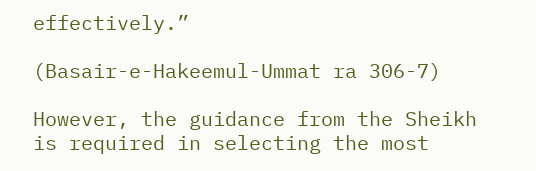effectively.”

(Basair-e-Hakeemul-Ummat ra 306-7)

However, the guidance from the Sheikh is required in selecting the most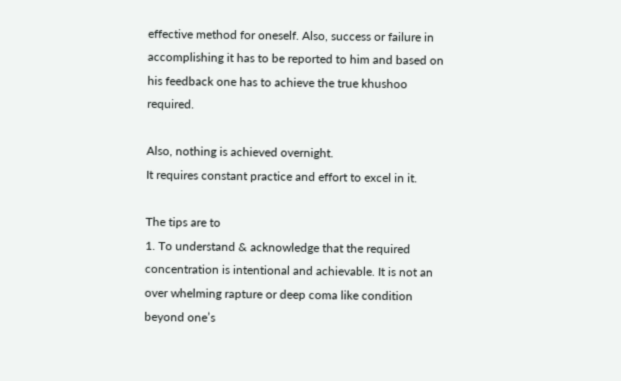effective method for oneself. Also, success or failure in accomplishing it has to be reported to him and based on his feedback one has to achieve the true khushoo required.

Also, nothing is achieved overnight.
It requires constant practice and effort to excel in it.

The tips are to
1. To understand & acknowledge that the required concentration is intentional and achievable. It is not an over whelming rapture or deep coma like condition beyond one’s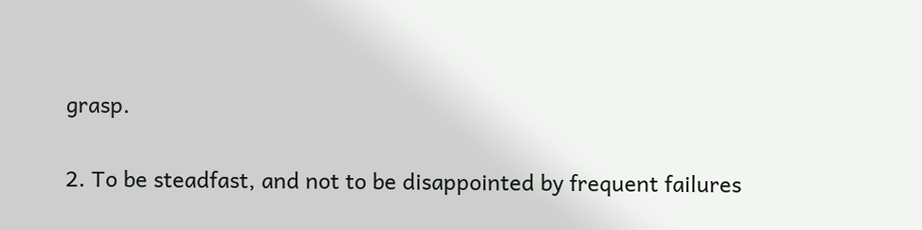grasp.

2. To be steadfast, and not to be disappointed by frequent failures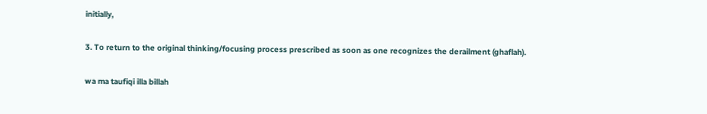initially,

3. To return to the original thinking/focusing process prescribed as soon as one recognizes the derailment (ghaflah).

wa ma taufiqi illa billah